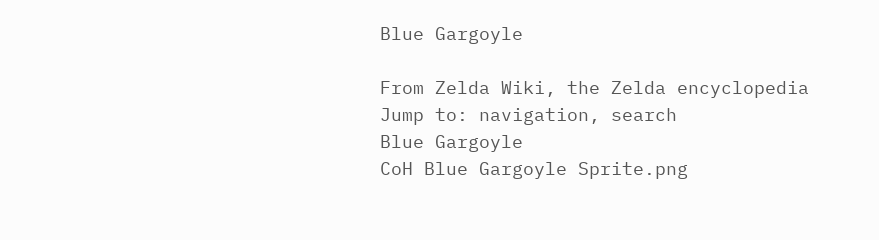Blue Gargoyle

From Zelda Wiki, the Zelda encyclopedia
Jump to: navigation, search
Blue Gargoyle
CoH Blue Gargoyle Sprite.png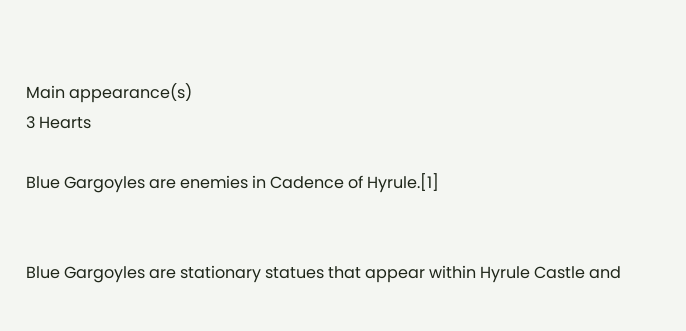Main appearance(s)
3 Hearts

Blue Gargoyles are enemies in Cadence of Hyrule.[1]


Blue Gargoyles are stationary statues that appear within Hyrule Castle and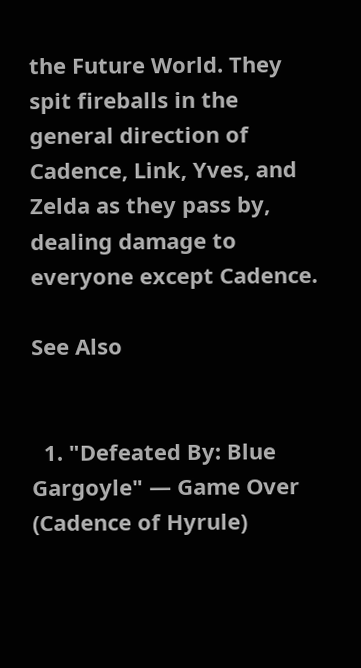the Future World. They spit fireballs in the general direction of Cadence, Link, Yves, and Zelda as they pass by, dealing damage to everyone except Cadence.

See Also


  1. "Defeated By: Blue Gargoyle" — Game Over (Cadence of Hyrule)